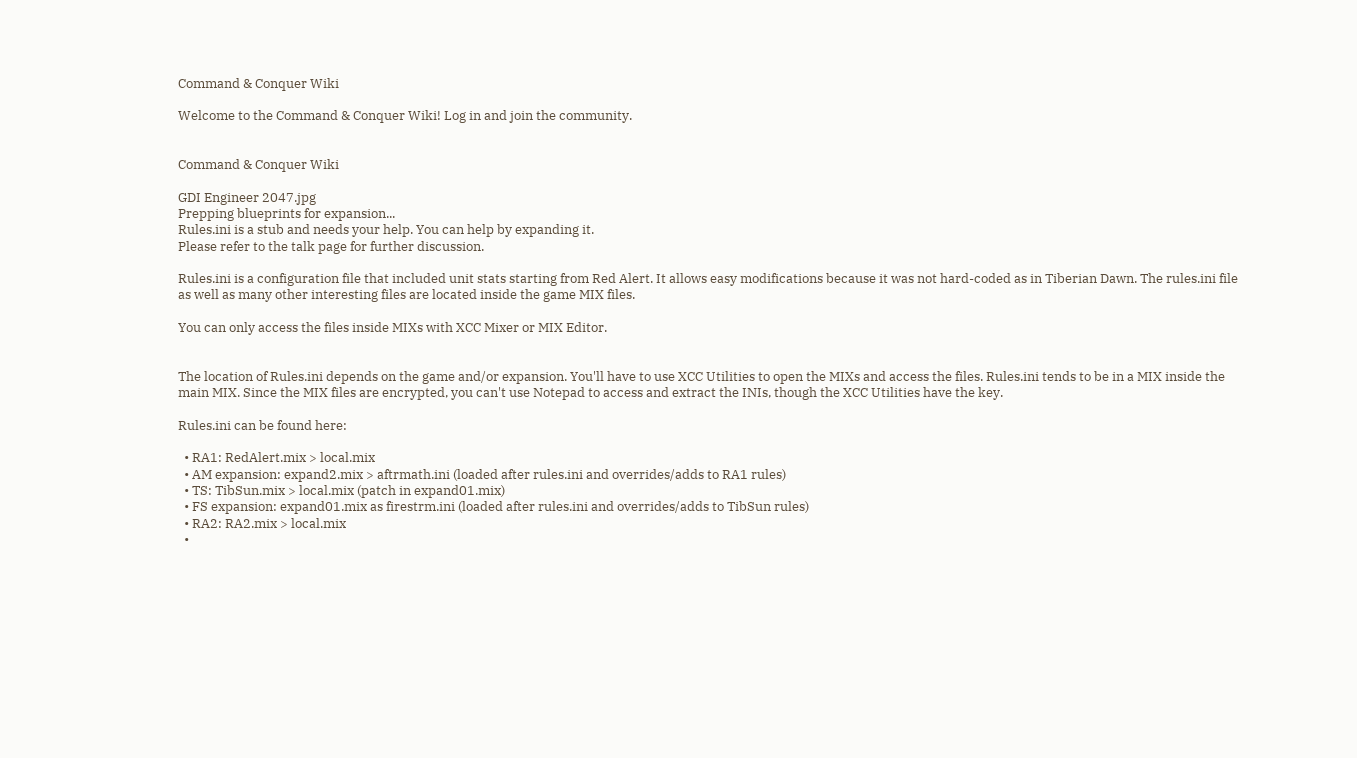Command & Conquer Wiki

Welcome to the Command & Conquer Wiki! Log in and join the community.


Command & Conquer Wiki

GDI Engineer 2047.jpg
Prepping blueprints for expansion...
Rules.ini is a stub and needs your help. You can help by expanding it.
Please refer to the talk page for further discussion.

Rules.ini is a configuration file that included unit stats starting from Red Alert. It allows easy modifications because it was not hard-coded as in Tiberian Dawn. The rules.ini file as well as many other interesting files are located inside the game MIX files.

You can only access the files inside MIXs with XCC Mixer or MIX Editor.


The location of Rules.ini depends on the game and/or expansion. You'll have to use XCC Utilities to open the MIXs and access the files. Rules.ini tends to be in a MIX inside the main MIX. Since the MIX files are encrypted, you can't use Notepad to access and extract the INIs, though the XCC Utilities have the key.

Rules.ini can be found here:

  • RA1: RedAlert.mix > local.mix
  • AM expansion: expand2.mix > aftrmath.ini (loaded after rules.ini and overrides/adds to RA1 rules)
  • TS: TibSun.mix > local.mix (patch in expand01.mix)
  • FS expansion: expand01.mix as firestrm.ini (loaded after rules.ini and overrides/adds to TibSun rules)
  • RA2: RA2.mix > local.mix
  •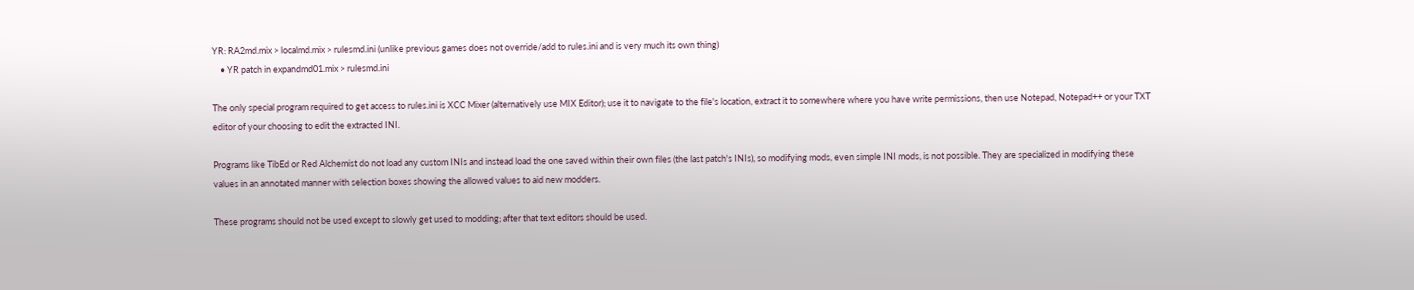YR: RA2md.mix > localmd.mix > rulesmd.ini (unlike previous games does not override/add to rules.ini and is very much its own thing)
    • YR patch in expandmd01.mix > rulesmd.ini

The only special program required to get access to rules.ini is XCC Mixer (alternatively use MIX Editor); use it to navigate to the file's location, extract it to somewhere where you have write permissions, then use Notepad, Notepad++ or your TXT editor of your choosing to edit the extracted INI.

Programs like TibEd or Red Alchemist do not load any custom INIs and instead load the one saved within their own files (the last patch's INIs), so modifying mods, even simple INI mods, is not possible. They are specialized in modifying these values in an annotated manner with selection boxes showing the allowed values to aid new modders.

These programs should not be used except to slowly get used to modding; after that text editors should be used.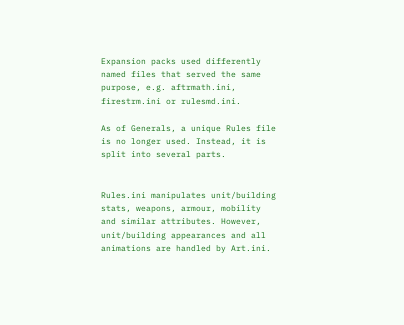Expansion packs used differently named files that served the same purpose, e.g. aftrmath.ini, firestrm.ini or rulesmd.ini.

As of Generals, a unique Rules file is no longer used. Instead, it is split into several parts.


Rules.ini manipulates unit/building stats, weapons, armour, mobility and similar attributes. However, unit/building appearances and all animations are handled by Art.ini.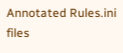Annotated Rules.ini files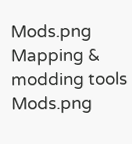Mods.png Mapping & modding tools Mods.png